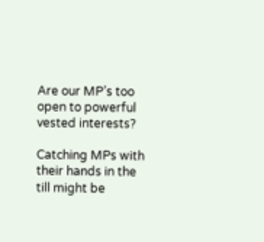Are our MP’s too open to powerful vested interests?

Catching MPs with their hands in the till might be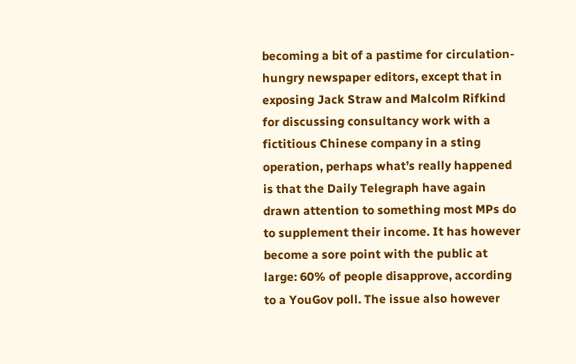becoming a bit of a pastime for circulation-hungry newspaper editors, except that in exposing Jack Straw and Malcolm Rifkind for discussing consultancy work with a fictitious Chinese company in a sting operation, perhaps what’s really happened is that the Daily Telegraph have again drawn attention to something most MPs do to supplement their income. It has however become a sore point with the public at large: 60% of people disapprove, according to a YouGov poll. The issue also however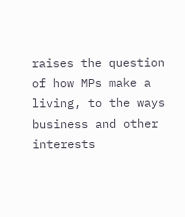raises the question of how MPs make a living, to the ways business and other interests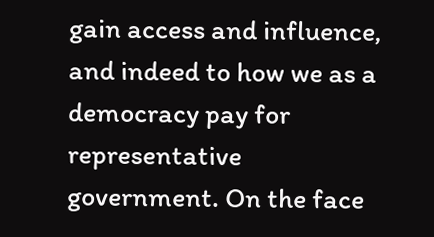gain access and influence, and indeed to how we as a democracy pay for representative government. On the face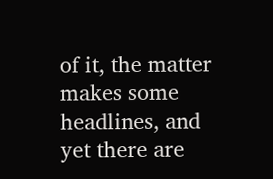of it, the matter makes some headlines, and yet there are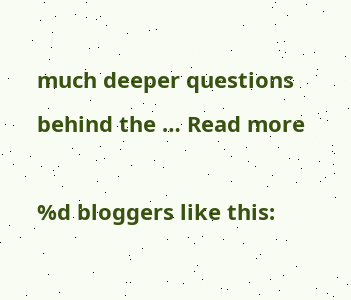much deeper questions behind the … Read more

%d bloggers like this: